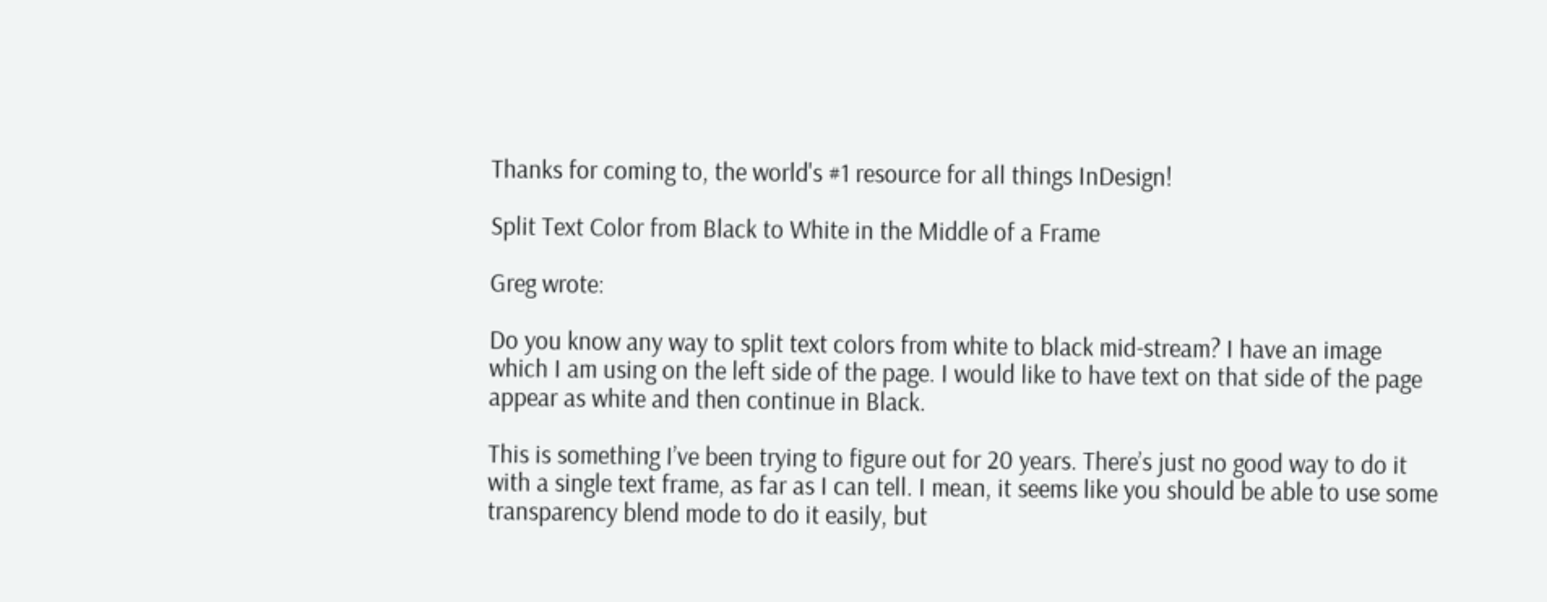Thanks for coming to, the world's #1 resource for all things InDesign!

Split Text Color from Black to White in the Middle of a Frame

Greg wrote:

Do you know any way to split text colors from white to black mid-stream? I have an image which I am using on the left side of the page. I would like to have text on that side of the page appear as white and then continue in Black.

This is something I’ve been trying to figure out for 20 years. There’s just no good way to do it with a single text frame, as far as I can tell. I mean, it seems like you should be able to use some transparency blend mode to do it easily, but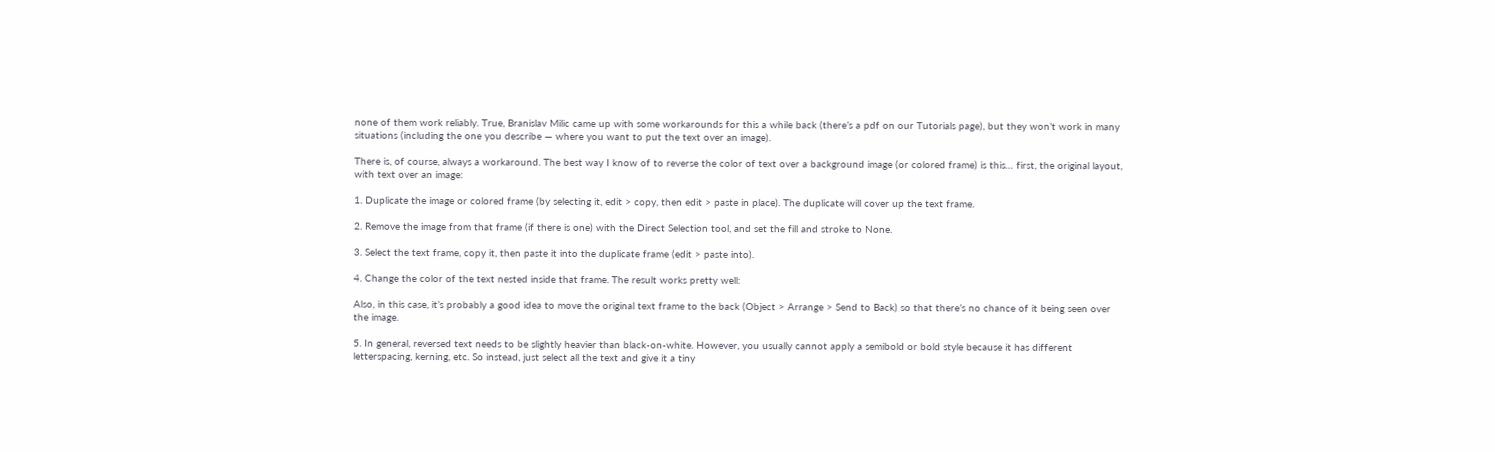none of them work reliably. True, Branislav Milic came up with some workarounds for this a while back (there’s a pdf on our Tutorials page), but they won’t work in many situations (including the one you describe — where you want to put the text over an image).

There is, of course, always a workaround. The best way I know of to reverse the color of text over a background image (or colored frame) is this… first, the original layout, with text over an image:

1. Duplicate the image or colored frame (by selecting it, edit > copy, then edit > paste in place). The duplicate will cover up the text frame.

2. Remove the image from that frame (if there is one) with the Direct Selection tool, and set the fill and stroke to None.

3. Select the text frame, copy it, then paste it into the duplicate frame (edit > paste into).

4. Change the color of the text nested inside that frame. The result works pretty well:

Also, in this case, it’s probably a good idea to move the original text frame to the back (Object > Arrange > Send to Back) so that there’s no chance of it being seen over the image.

5. In general, reversed text needs to be slightly heavier than black-on-white. However, you usually cannot apply a semibold or bold style because it has different letterspacing, kerning, etc. So instead, just select all the text and give it a tiny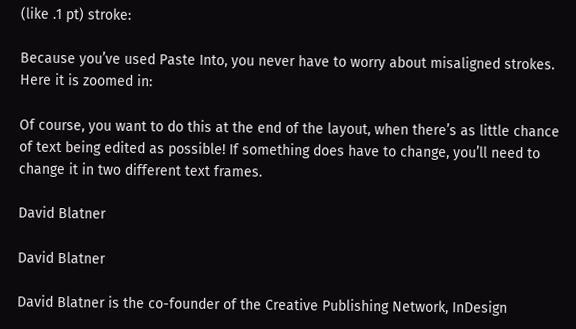(like .1 pt) stroke:

Because you’ve used Paste Into, you never have to worry about misaligned strokes. Here it is zoomed in:

Of course, you want to do this at the end of the layout, when there’s as little chance of text being edited as possible! If something does have to change, you’ll need to change it in two different text frames.

David Blatner

David Blatner

David Blatner is the co-founder of the Creative Publishing Network, InDesign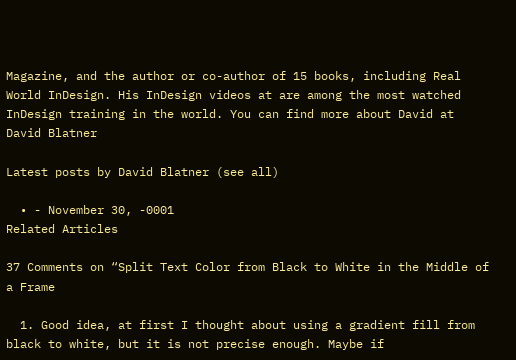Magazine, and the author or co-author of 15 books, including Real World InDesign. His InDesign videos at are among the most watched InDesign training in the world. You can find more about David at
David Blatner

Latest posts by David Blatner (see all)

  • - November 30, -0001
Related Articles

37 Comments on “Split Text Color from Black to White in the Middle of a Frame

  1. Good idea, at first I thought about using a gradient fill from black to white, but it is not precise enough. Maybe if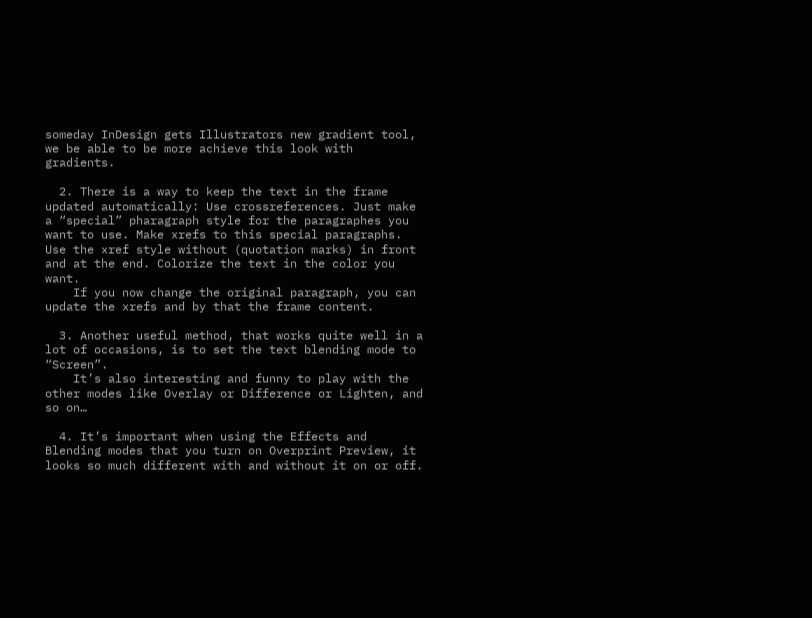someday InDesign gets Illustrators new gradient tool, we be able to be more achieve this look with gradients.

  2. There is a way to keep the text in the frame updated automatically: Use crossreferences. Just make a “special” pharagraph style for the paragraphes you want to use. Make xrefs to this special paragraphs. Use the xref style without (quotation marks) in front and at the end. Colorize the text in the color you want.
    If you now change the original paragraph, you can update the xrefs and by that the frame content.

  3. Another useful method, that works quite well in a lot of occasions, is to set the text blending mode to “Screen”.
    It’s also interesting and funny to play with the other modes like Overlay or Difference or Lighten, and so on…

  4. It’s important when using the Effects and Blending modes that you turn on Overprint Preview, it looks so much different with and without it on or off.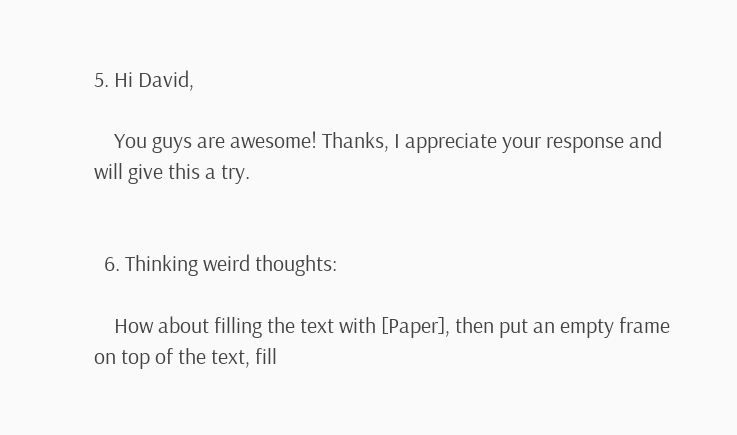5. Hi David,

    You guys are awesome! Thanks, I appreciate your response and will give this a try.


  6. Thinking weird thoughts:

    How about filling the text with [Paper], then put an empty frame on top of the text, fill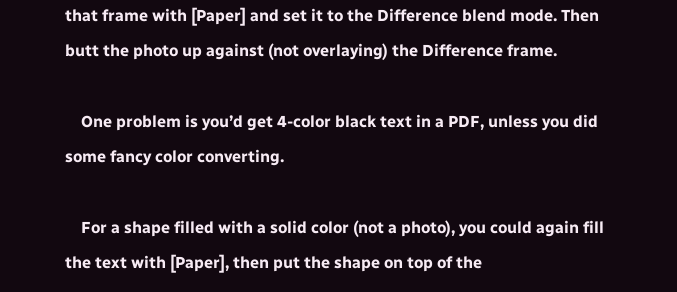that frame with [Paper] and set it to the Difference blend mode. Then butt the photo up against (not overlaying) the Difference frame.

    One problem is you’d get 4-color black text in a PDF, unless you did some fancy color converting.

    For a shape filled with a solid color (not a photo), you could again fill the text with [Paper], then put the shape on top of the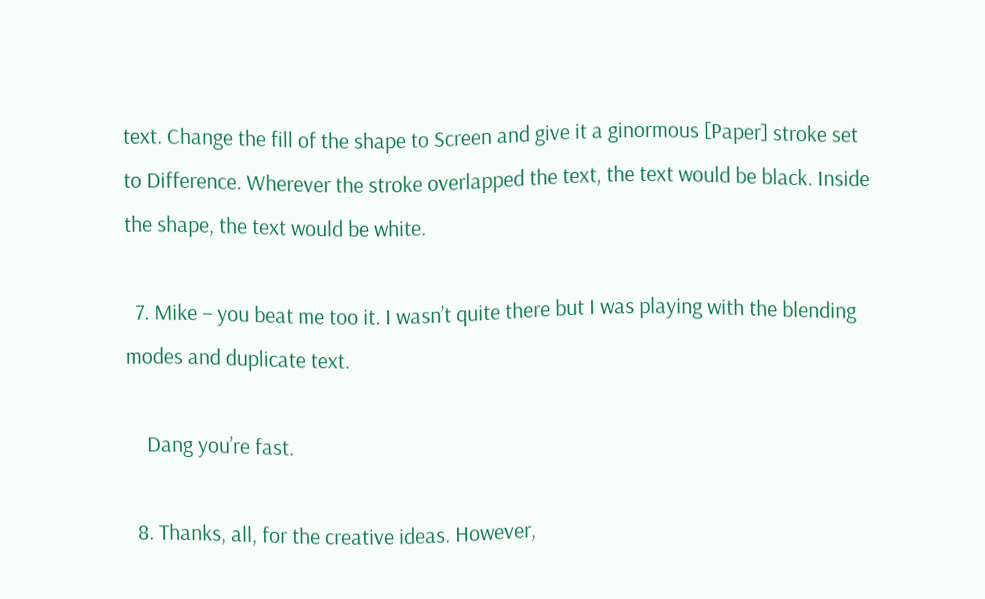text. Change the fill of the shape to Screen and give it a ginormous [Paper] stroke set to Difference. Wherever the stroke overlapped the text, the text would be black. Inside the shape, the text would be white.

  7. Mike – you beat me too it. I wasn’t quite there but I was playing with the blending modes and duplicate text.

    Dang you’re fast.

  8. Thanks, all, for the creative ideas. However,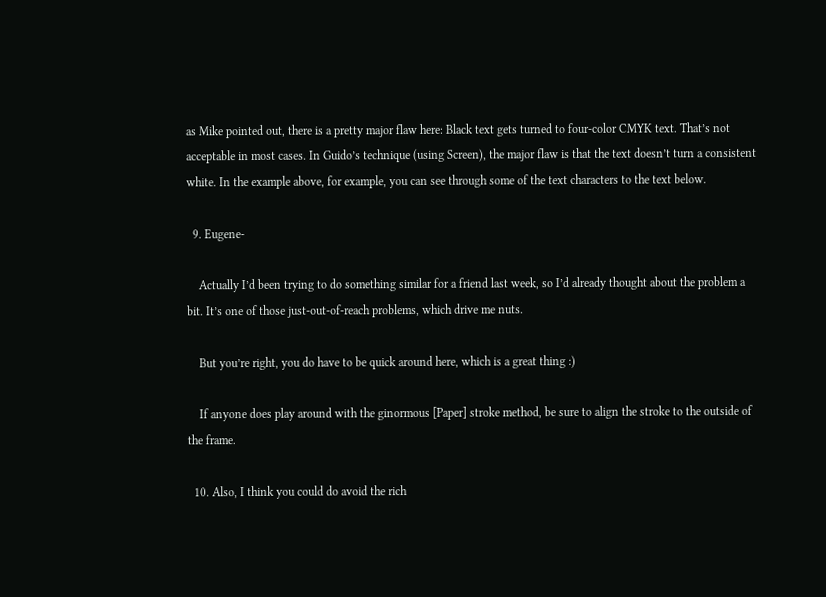as Mike pointed out, there is a pretty major flaw here: Black text gets turned to four-color CMYK text. That’s not acceptable in most cases. In Guido’s technique (using Screen), the major flaw is that the text doesn’t turn a consistent white. In the example above, for example, you can see through some of the text characters to the text below.

  9. Eugene-

    Actually I’d been trying to do something similar for a friend last week, so I’d already thought about the problem a bit. It’s one of those just-out-of-reach problems, which drive me nuts.

    But you’re right, you do have to be quick around here, which is a great thing :)

    If anyone does play around with the ginormous [Paper] stroke method, be sure to align the stroke to the outside of the frame.

  10. Also, I think you could do avoid the rich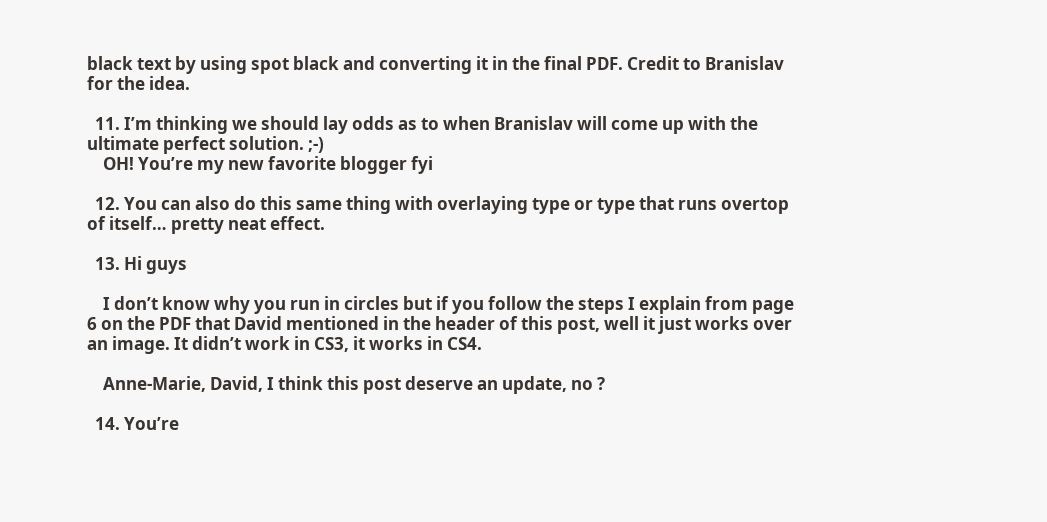black text by using spot black and converting it in the final PDF. Credit to Branislav for the idea.

  11. I’m thinking we should lay odds as to when Branislav will come up with the ultimate perfect solution. ;-)
    OH! You’re my new favorite blogger fyi

  12. You can also do this same thing with overlaying type or type that runs overtop of itself… pretty neat effect.

  13. Hi guys

    I don’t know why you run in circles but if you follow the steps I explain from page 6 on the PDF that David mentioned in the header of this post, well it just works over an image. It didn’t work in CS3, it works in CS4.

    Anne-Marie, David, I think this post deserve an update, no ?

  14. You’re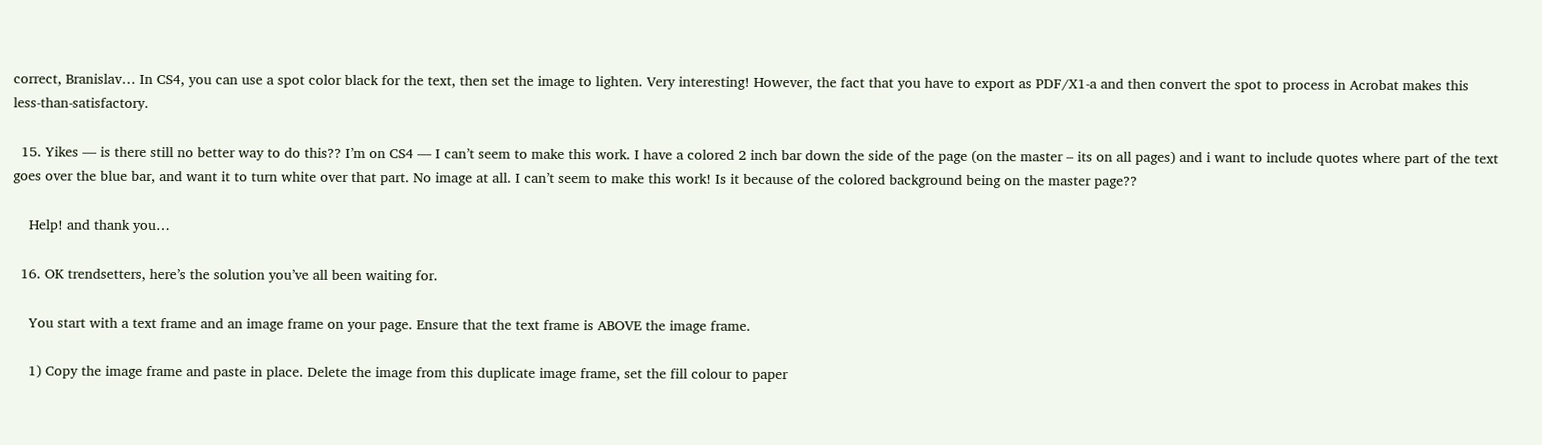correct, Branislav… In CS4, you can use a spot color black for the text, then set the image to lighten. Very interesting! However, the fact that you have to export as PDF/X1-a and then convert the spot to process in Acrobat makes this less-than-satisfactory.

  15. Yikes — is there still no better way to do this?? I’m on CS4 — I can’t seem to make this work. I have a colored 2 inch bar down the side of the page (on the master – its on all pages) and i want to include quotes where part of the text goes over the blue bar, and want it to turn white over that part. No image at all. I can’t seem to make this work! Is it because of the colored background being on the master page??

    Help! and thank you…

  16. OK trendsetters, here’s the solution you’ve all been waiting for.

    You start with a text frame and an image frame on your page. Ensure that the text frame is ABOVE the image frame.

    1) Copy the image frame and paste in place. Delete the image from this duplicate image frame, set the fill colour to paper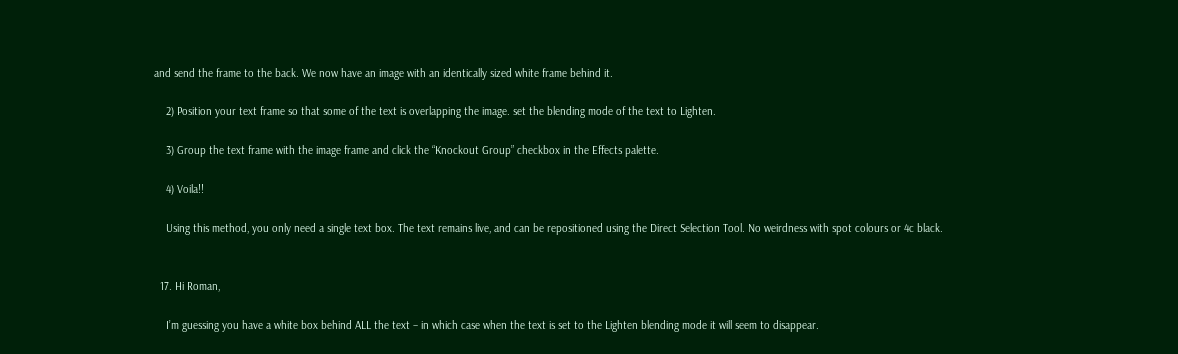and send the frame to the back. We now have an image with an identically sized white frame behind it.

    2) Position your text frame so that some of the text is overlapping the image. set the blending mode of the text to Lighten.

    3) Group the text frame with the image frame and click the “Knockout Group” checkbox in the Effects palette.

    4) Voila!!

    Using this method, you only need a single text box. The text remains live, and can be repositioned using the Direct Selection Tool. No weirdness with spot colours or 4c black.


  17. Hi Roman,

    I’m guessing you have a white box behind ALL the text – in which case when the text is set to the Lighten blending mode it will seem to disappear.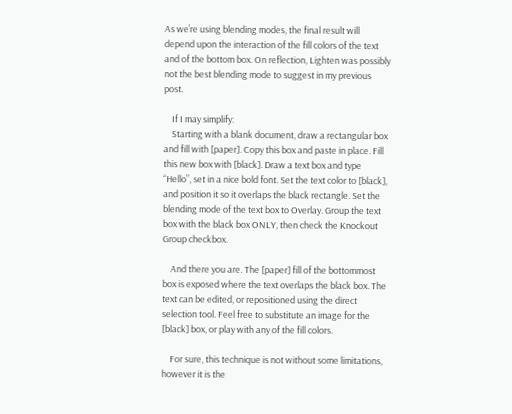As we’re using blending modes, the final result will depend upon the interaction of the fill colors of the text and of the bottom box. On reflection, Lighten was possibly not the best blending mode to suggest in my previous post.

    If I may simplify:
    Starting with a blank document, draw a rectangular box and fill with [paper]. Copy this box and paste in place. Fill this new box with [black]. Draw a text box and type “Hello”, set in a nice bold font. Set the text color to [black], and position it so it overlaps the black rectangle. Set the blending mode of the text box to Overlay. Group the text box with the black box ONLY, then check the Knockout Group checkbox.

    And there you are. The [paper] fill of the bottommost box is exposed where the text overlaps the black box. The text can be edited, or repositioned using the direct selection tool. Feel free to substitute an image for the [black] box, or play with any of the fill colors.

    For sure, this technique is not without some limitations, however it is the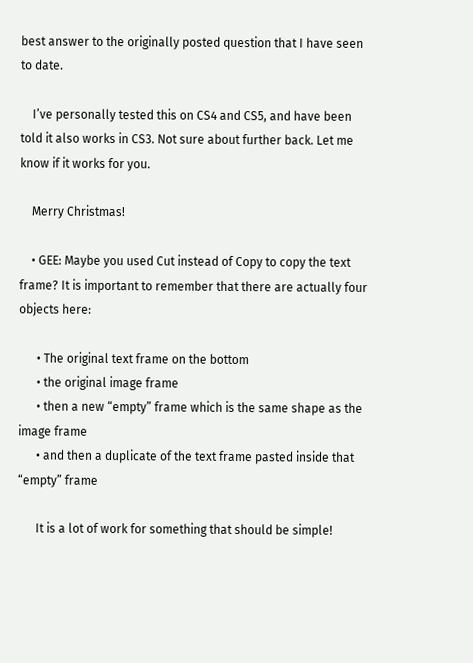best answer to the originally posted question that I have seen to date.

    I’ve personally tested this on CS4 and CS5, and have been told it also works in CS3. Not sure about further back. Let me know if it works for you.

    Merry Christmas!

    • GEE: Maybe you used Cut instead of Copy to copy the text frame? It is important to remember that there are actually four objects here:

      • The original text frame on the bottom
      • the original image frame
      • then a new “empty” frame which is the same shape as the image frame
      • and then a duplicate of the text frame pasted inside that “empty” frame

      It is a lot of work for something that should be simple!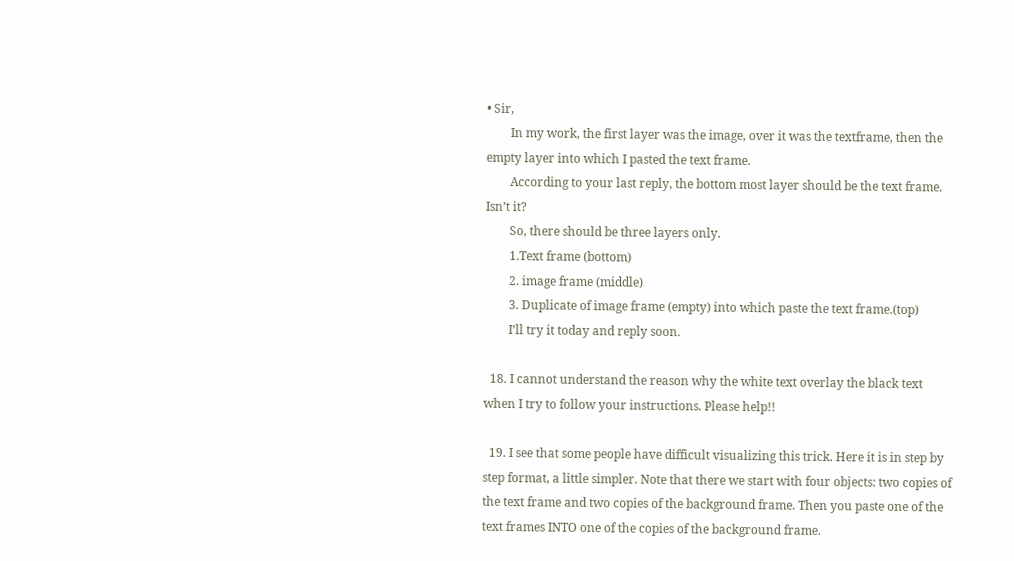• Sir,
        In my work, the first layer was the image, over it was the textframe, then the empty layer into which I pasted the text frame.
        According to your last reply, the bottom most layer should be the text frame. Isn’t it?
        So, there should be three layers only.
        1.Text frame (bottom)
        2. image frame (middle)
        3. Duplicate of image frame (empty) into which paste the text frame.(top)
        I’ll try it today and reply soon.

  18. I cannot understand the reason why the white text overlay the black text when I try to follow your instructions. Please help!!

  19. I see that some people have difficult visualizing this trick. Here it is in step by step format, a little simpler. Note that there we start with four objects: two copies of the text frame and two copies of the background frame. Then you paste one of the text frames INTO one of the copies of the background frame.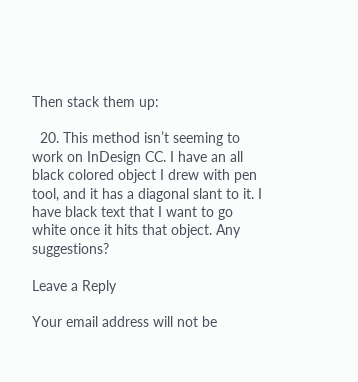Then stack them up:

  20. This method isn’t seeming to work on InDesign CC. I have an all black colored object I drew with pen tool, and it has a diagonal slant to it. I have black text that I want to go white once it hits that object. Any suggestions?

Leave a Reply

Your email address will not be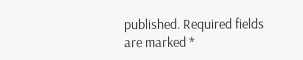published. Required fields are marked *